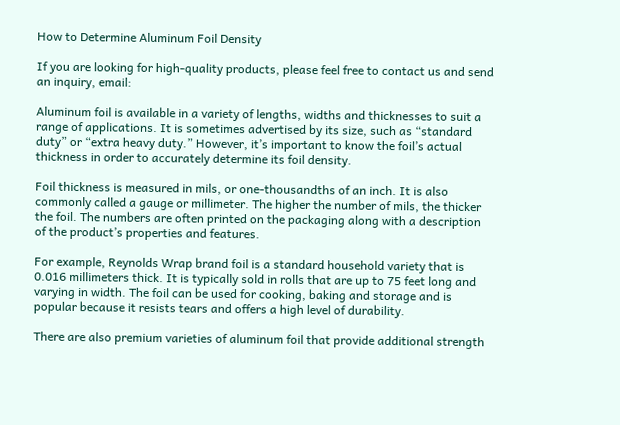How to Determine Aluminum Foil Density

If you are looking for high-quality products, please feel free to contact us and send an inquiry, email:

Aluminum foil is available in a variety of lengths, widths and thicknesses to suit a range of applications. It is sometimes advertised by its size, such as “standard duty” or “extra heavy duty.” However, it’s important to know the foil’s actual thickness in order to accurately determine its foil density.

Foil thickness is measured in mils, or one-thousandths of an inch. It is also commonly called a gauge or millimeter. The higher the number of mils, the thicker the foil. The numbers are often printed on the packaging along with a description of the product’s properties and features.

For example, Reynolds Wrap brand foil is a standard household variety that is 0.016 millimeters thick. It is typically sold in rolls that are up to 75 feet long and varying in width. The foil can be used for cooking, baking and storage and is popular because it resists tears and offers a high level of durability.

There are also premium varieties of aluminum foil that provide additional strength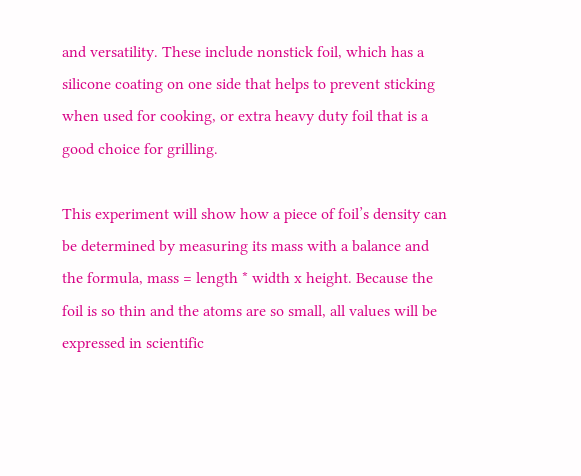and versatility. These include nonstick foil, which has a silicone coating on one side that helps to prevent sticking when used for cooking, or extra heavy duty foil that is a good choice for grilling.

This experiment will show how a piece of foil’s density can be determined by measuring its mass with a balance and the formula, mass = length * width x height. Because the foil is so thin and the atoms are so small, all values will be expressed in scientific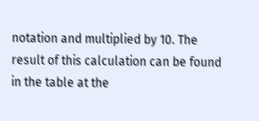notation and multiplied by 10. The result of this calculation can be found in the table at the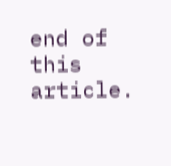end of this article.